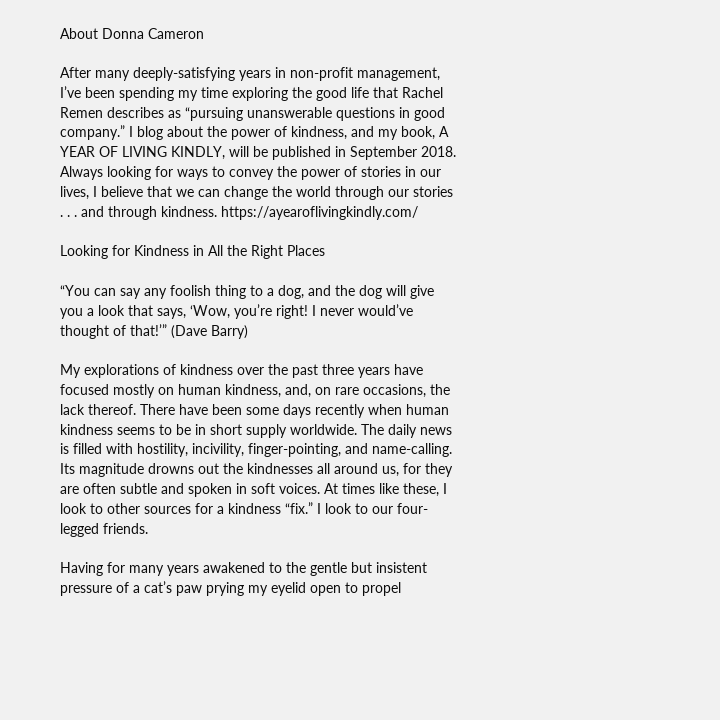About Donna Cameron

After many deeply-satisfying years in non-profit management, I’ve been spending my time exploring the good life that Rachel Remen describes as “pursuing unanswerable questions in good company.” I blog about the power of kindness, and my book, A YEAR OF LIVING KINDLY, will be published in September 2018. Always looking for ways to convey the power of stories in our lives, I believe that we can change the world through our stories . . . and through kindness. https://ayearoflivingkindly.com/

Looking for Kindness in All the Right Places

“You can say any foolish thing to a dog, and the dog will give you a look that says, ‘Wow, you’re right! I never would’ve thought of that!’” (Dave Barry)

My explorations of kindness over the past three years have focused mostly on human kindness, and, on rare occasions, the lack thereof. There have been some days recently when human kindness seems to be in short supply worldwide. The daily news is filled with hostility, incivility, finger-pointing, and name-calling. Its magnitude drowns out the kindnesses all around us, for they are often subtle and spoken in soft voices. At times like these, I look to other sources for a kindness “fix.” I look to our four-legged friends.

Having for many years awakened to the gentle but insistent pressure of a cat’s paw prying my eyelid open to propel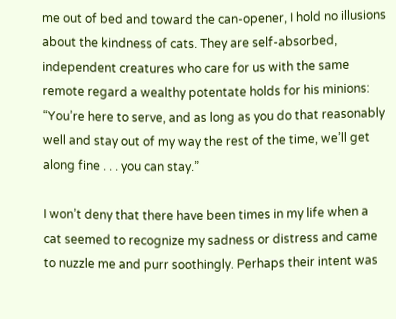me out of bed and toward the can-opener, I hold no illusions about the kindness of cats. They are self-absorbed, independent creatures who care for us with the same remote regard a wealthy potentate holds for his minions: “You’re here to serve, and as long as you do that reasonably well and stay out of my way the rest of the time, we’ll get along fine . . . you can stay.”

I won’t deny that there have been times in my life when a cat seemed to recognize my sadness or distress and came to nuzzle me and purr soothingly. Perhaps their intent was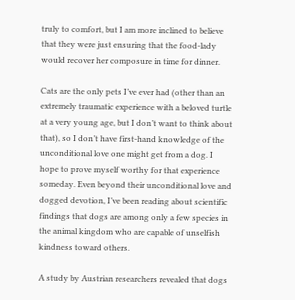truly to comfort, but I am more inclined to believe that they were just ensuring that the food-lady would recover her composure in time for dinner.

Cats are the only pets I’ve ever had (other than an extremely traumatic experience with a beloved turtle at a very young age, but I don’t want to think about that), so I don’t have first-hand knowledge of the unconditional love one might get from a dog. I hope to prove myself worthy for that experience someday. Even beyond their unconditional love and dogged devotion, I’ve been reading about scientific findings that dogs are among only a few species in the animal kingdom who are capable of unselfish kindness toward others.

A study by Austrian researchers revealed that dogs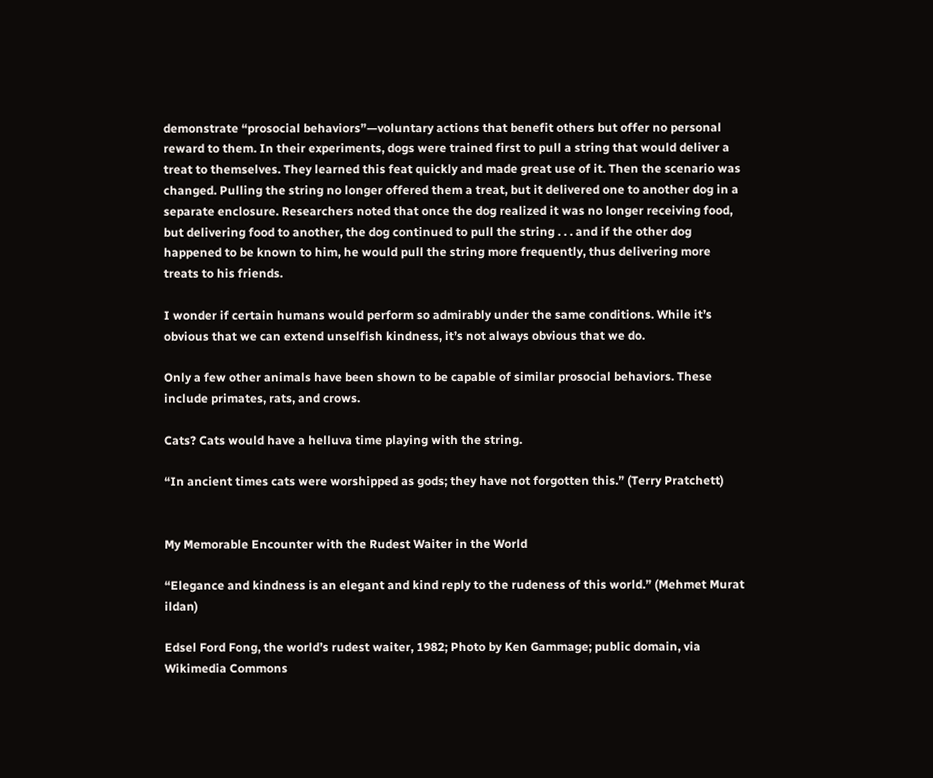demonstrate “prosocial behaviors”—voluntary actions that benefit others but offer no personal reward to them. In their experiments, dogs were trained first to pull a string that would deliver a treat to themselves. They learned this feat quickly and made great use of it. Then the scenario was changed. Pulling the string no longer offered them a treat, but it delivered one to another dog in a separate enclosure. Researchers noted that once the dog realized it was no longer receiving food, but delivering food to another, the dog continued to pull the string . . . and if the other dog happened to be known to him, he would pull the string more frequently, thus delivering more treats to his friends.

I wonder if certain humans would perform so admirably under the same conditions. While it’s obvious that we can extend unselfish kindness, it’s not always obvious that we do.

Only a few other animals have been shown to be capable of similar prosocial behaviors. These include primates, rats, and crows.

Cats? Cats would have a helluva time playing with the string.

“In ancient times cats were worshipped as gods; they have not forgotten this.” (Terry Pratchett)


My Memorable Encounter with the Rudest Waiter in the World

“Elegance and kindness is an elegant and kind reply to the rudeness of this world.” (Mehmet Murat ildan)

Edsel Ford Fong, the world’s rudest waiter, 1982; Photo by Ken Gammage; public domain, via Wikimedia Commons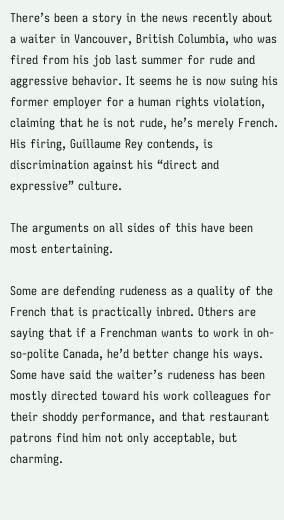There’s been a story in the news recently about a waiter in Vancouver, British Columbia, who was fired from his job last summer for rude and aggressive behavior. It seems he is now suing his former employer for a human rights violation, claiming that he is not rude, he’s merely French. His firing, Guillaume Rey contends, is discrimination against his “direct and expressive” culture.

The arguments on all sides of this have been most entertaining.

Some are defending rudeness as a quality of the French that is practically inbred. Others are saying that if a Frenchman wants to work in oh-so-polite Canada, he’d better change his ways. Some have said the waiter’s rudeness has been mostly directed toward his work colleagues for their shoddy performance, and that restaurant patrons find him not only acceptable, but charming.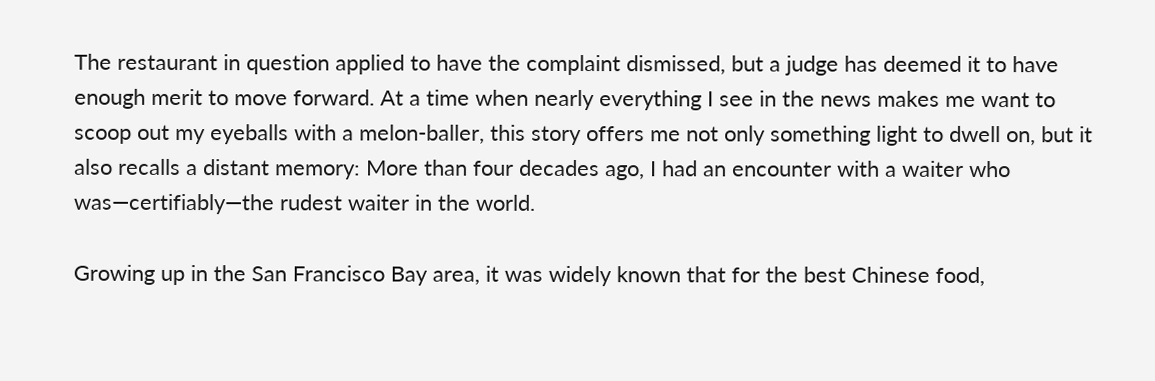The restaurant in question applied to have the complaint dismissed, but a judge has deemed it to have enough merit to move forward. At a time when nearly everything I see in the news makes me want to scoop out my eyeballs with a melon-baller, this story offers me not only something light to dwell on, but it also recalls a distant memory: More than four decades ago, I had an encounter with a waiter who was—certifiably—the rudest waiter in the world.

Growing up in the San Francisco Bay area, it was widely known that for the best Chinese food,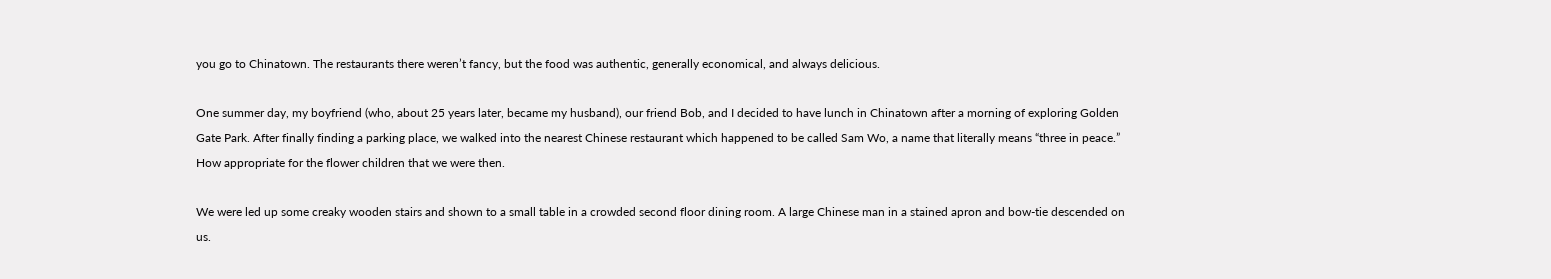you go to Chinatown. The restaurants there weren’t fancy, but the food was authentic, generally economical, and always delicious.

One summer day, my boyfriend (who, about 25 years later, became my husband), our friend Bob, and I decided to have lunch in Chinatown after a morning of exploring Golden Gate Park. After finally finding a parking place, we walked into the nearest Chinese restaurant which happened to be called Sam Wo, a name that literally means “three in peace.” How appropriate for the flower children that we were then.

We were led up some creaky wooden stairs and shown to a small table in a crowded second floor dining room. A large Chinese man in a stained apron and bow-tie descended on us.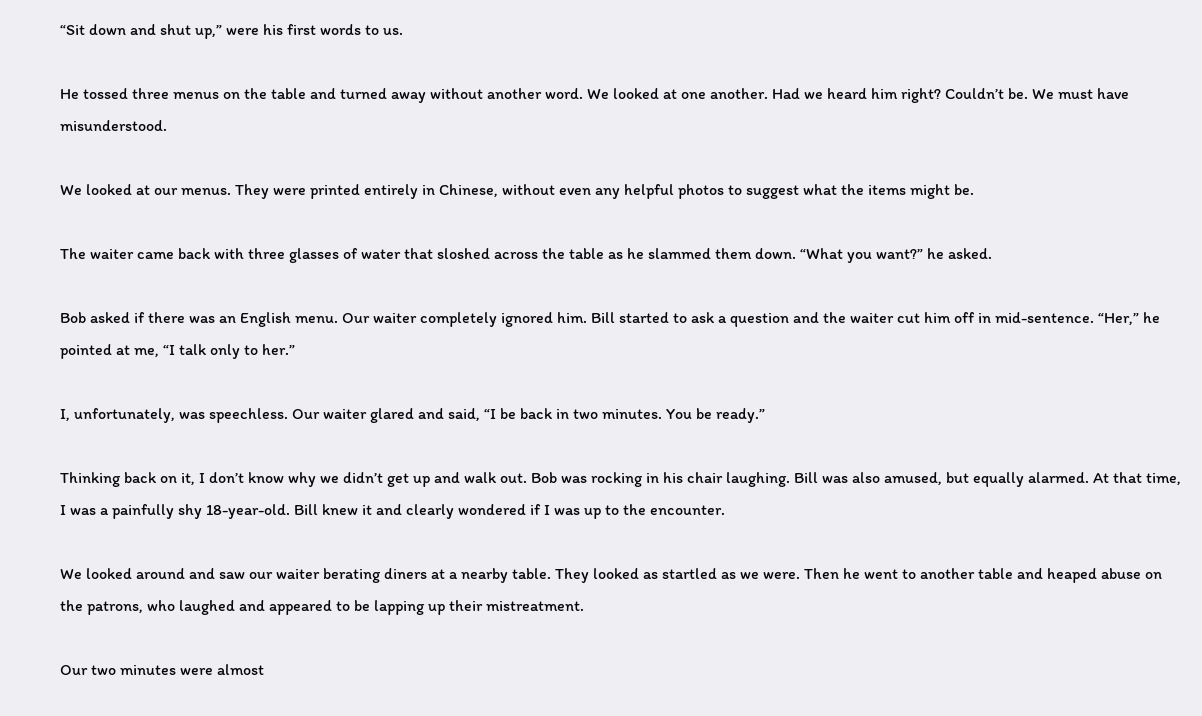“Sit down and shut up,” were his first words to us.

He tossed three menus on the table and turned away without another word. We looked at one another. Had we heard him right? Couldn’t be. We must have misunderstood.

We looked at our menus. They were printed entirely in Chinese, without even any helpful photos to suggest what the items might be.

The waiter came back with three glasses of water that sloshed across the table as he slammed them down. “What you want?” he asked.

Bob asked if there was an English menu. Our waiter completely ignored him. Bill started to ask a question and the waiter cut him off in mid-sentence. “Her,” he pointed at me, “I talk only to her.”

I, unfortunately, was speechless. Our waiter glared and said, “I be back in two minutes. You be ready.”

Thinking back on it, I don’t know why we didn’t get up and walk out. Bob was rocking in his chair laughing. Bill was also amused, but equally alarmed. At that time, I was a painfully shy 18-year-old. Bill knew it and clearly wondered if I was up to the encounter.

We looked around and saw our waiter berating diners at a nearby table. They looked as startled as we were. Then he went to another table and heaped abuse on the patrons, who laughed and appeared to be lapping up their mistreatment.

Our two minutes were almost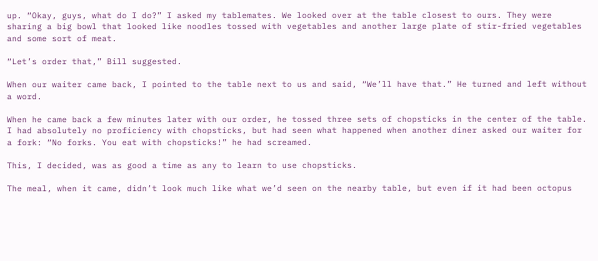up. “Okay, guys, what do I do?” I asked my tablemates. We looked over at the table closest to ours. They were sharing a big bowl that looked like noodles tossed with vegetables and another large plate of stir-fried vegetables and some sort of meat.

“Let’s order that,” Bill suggested.

When our waiter came back, I pointed to the table next to us and said, “We’ll have that.” He turned and left without a word.

When he came back a few minutes later with our order, he tossed three sets of chopsticks in the center of the table. I had absolutely no proficiency with chopsticks, but had seen what happened when another diner asked our waiter for a fork: “No forks. You eat with chopsticks!” he had screamed.

This, I decided, was as good a time as any to learn to use chopsticks.

The meal, when it came, didn’t look much like what we’d seen on the nearby table, but even if it had been octopus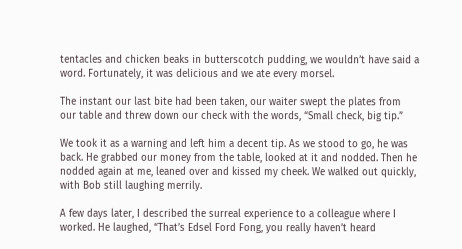tentacles and chicken beaks in butterscotch pudding, we wouldn’t have said a word. Fortunately, it was delicious and we ate every morsel.

The instant our last bite had been taken, our waiter swept the plates from our table and threw down our check with the words, “Small check, big tip.”

We took it as a warning and left him a decent tip. As we stood to go, he was back. He grabbed our money from the table, looked at it and nodded. Then he nodded again at me, leaned over and kissed my cheek. We walked out quickly, with Bob still laughing merrily.

A few days later, I described the surreal experience to a colleague where I worked. He laughed, “That’s Edsel Ford Fong, you really haven’t heard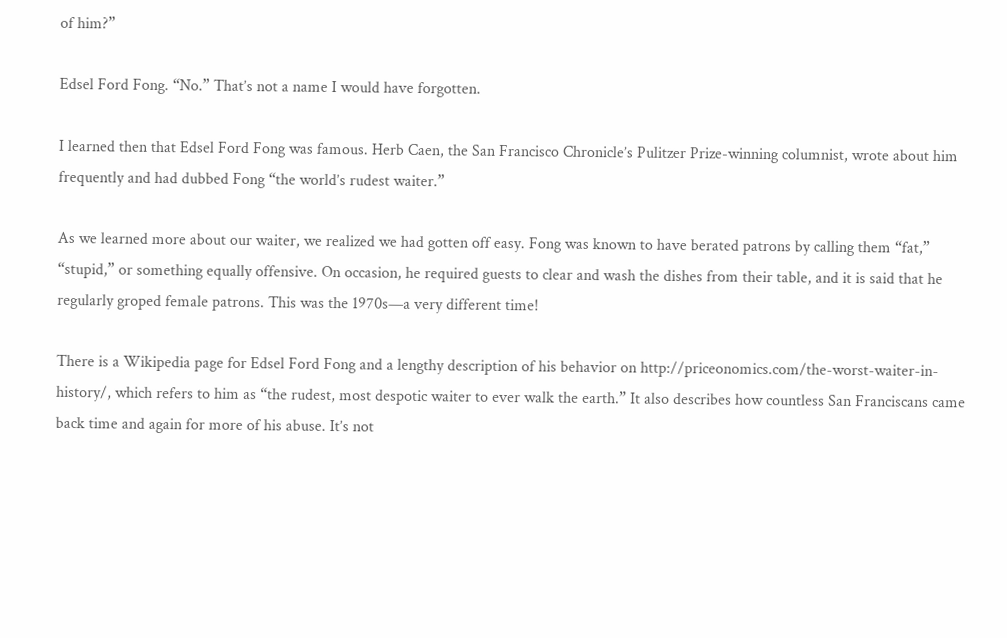of him?”

Edsel Ford Fong. “No.” That’s not a name I would have forgotten.

I learned then that Edsel Ford Fong was famous. Herb Caen, the San Francisco Chronicle’s Pulitzer Prize-winning columnist, wrote about him frequently and had dubbed Fong “the world’s rudest waiter.”

As we learned more about our waiter, we realized we had gotten off easy. Fong was known to have berated patrons by calling them “fat,” “stupid,” or something equally offensive. On occasion, he required guests to clear and wash the dishes from their table, and it is said that he regularly groped female patrons. This was the 1970s—a very different time!

There is a Wikipedia page for Edsel Ford Fong and a lengthy description of his behavior on http://priceonomics.com/the-worst-waiter-in-history/, which refers to him as “the rudest, most despotic waiter to ever walk the earth.” It also describes how countless San Franciscans came back time and again for more of his abuse. It’s not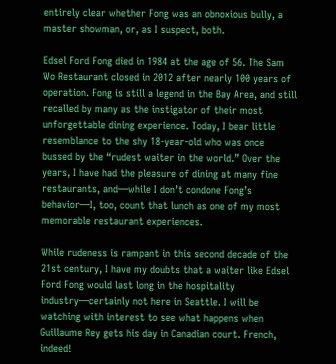entirely clear whether Fong was an obnoxious bully, a master showman, or, as I suspect, both.

Edsel Ford Fong died in 1984 at the age of 56. The Sam Wo Restaurant closed in 2012 after nearly 100 years of operation. Fong is still a legend in the Bay Area, and still recalled by many as the instigator of their most unforgettable dining experience. Today, I bear little resemblance to the shy 18-year-old who was once bussed by the “rudest waiter in the world.” Over the years, I have had the pleasure of dining at many fine restaurants, and—while I don’t condone Fong’s behavior—I, too, count that lunch as one of my most memorable restaurant experiences.

While rudeness is rampant in this second decade of the 21st century, I have my doubts that a waiter like Edsel Ford Fong would last long in the hospitality industry—certainly not here in Seattle. I will be watching with interest to see what happens when Guillaume Rey gets his day in Canadian court. French, indeed!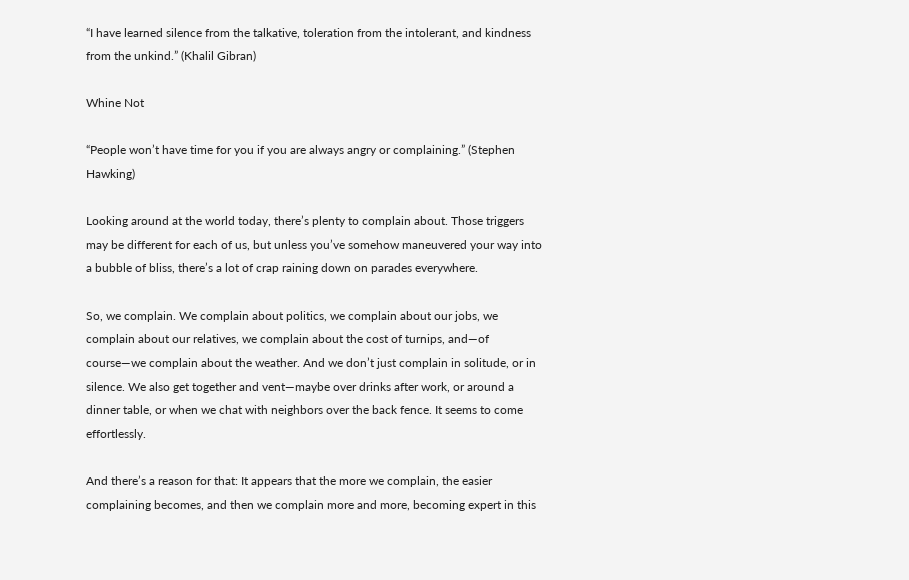“I have learned silence from the talkative, toleration from the intolerant, and kindness from the unkind.” (Khalil Gibran)

Whine Not

“People won’t have time for you if you are always angry or complaining.” (Stephen Hawking)

Looking around at the world today, there’s plenty to complain about. Those triggers may be different for each of us, but unless you’ve somehow maneuvered your way into a bubble of bliss, there’s a lot of crap raining down on parades everywhere.

So, we complain. We complain about politics, we complain about our jobs, we complain about our relatives, we complain about the cost of turnips, and—of course—we complain about the weather. And we don’t just complain in solitude, or in silence. We also get together and vent—maybe over drinks after work, or around a dinner table, or when we chat with neighbors over the back fence. It seems to come effortlessly.

And there’s a reason for that: It appears that the more we complain, the easier complaining becomes, and then we complain more and more, becoming expert in this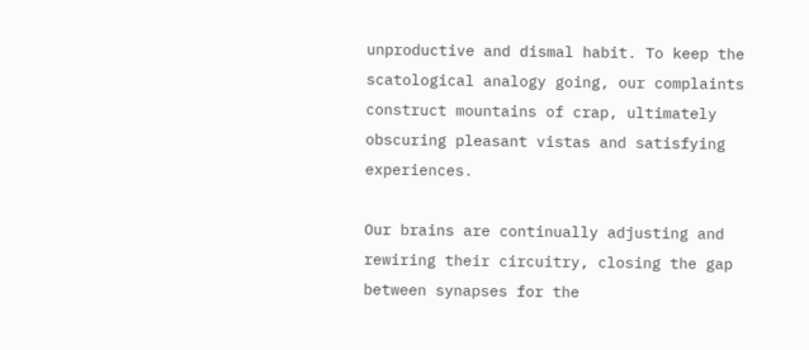unproductive and dismal habit. To keep the scatological analogy going, our complaints construct mountains of crap, ultimately obscuring pleasant vistas and satisfying experiences.

Our brains are continually adjusting and rewiring their circuitry, closing the gap between synapses for the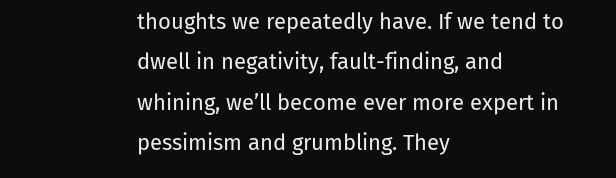thoughts we repeatedly have. If we tend to dwell in negativity, fault-finding, and whining, we’ll become ever more expert in pessimism and grumbling. They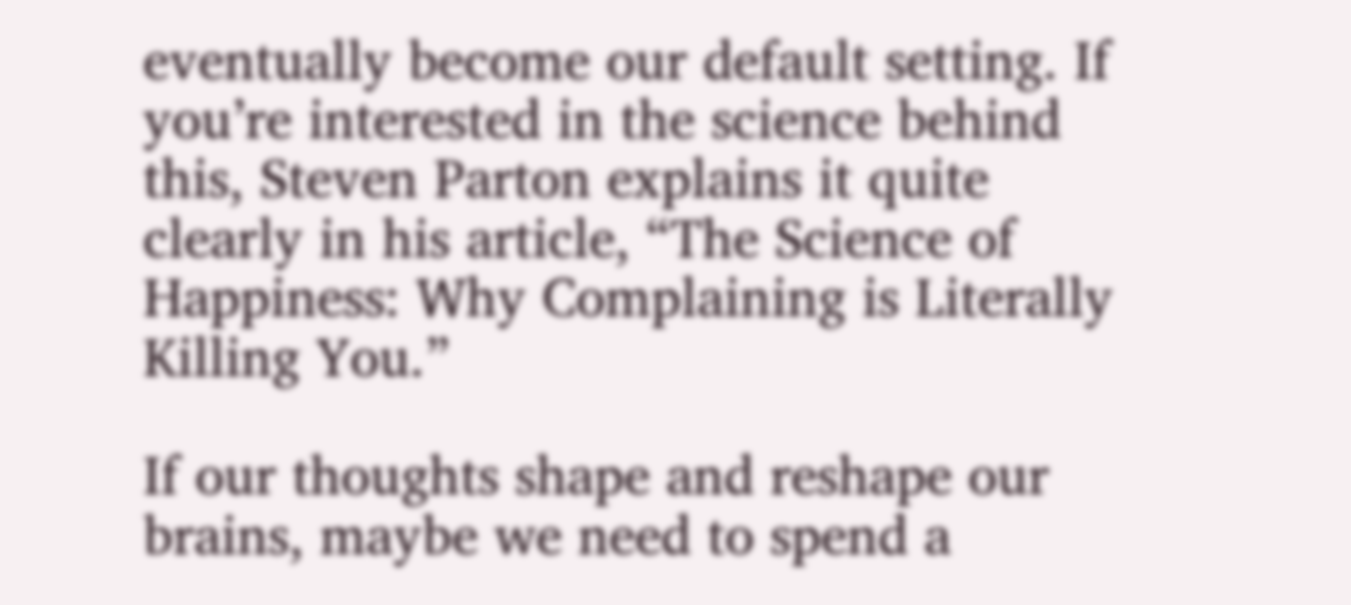eventually become our default setting. If you’re interested in the science behind this, Steven Parton explains it quite clearly in his article, “The Science of Happiness: Why Complaining is Literally Killing You.”

If our thoughts shape and reshape our brains, maybe we need to spend a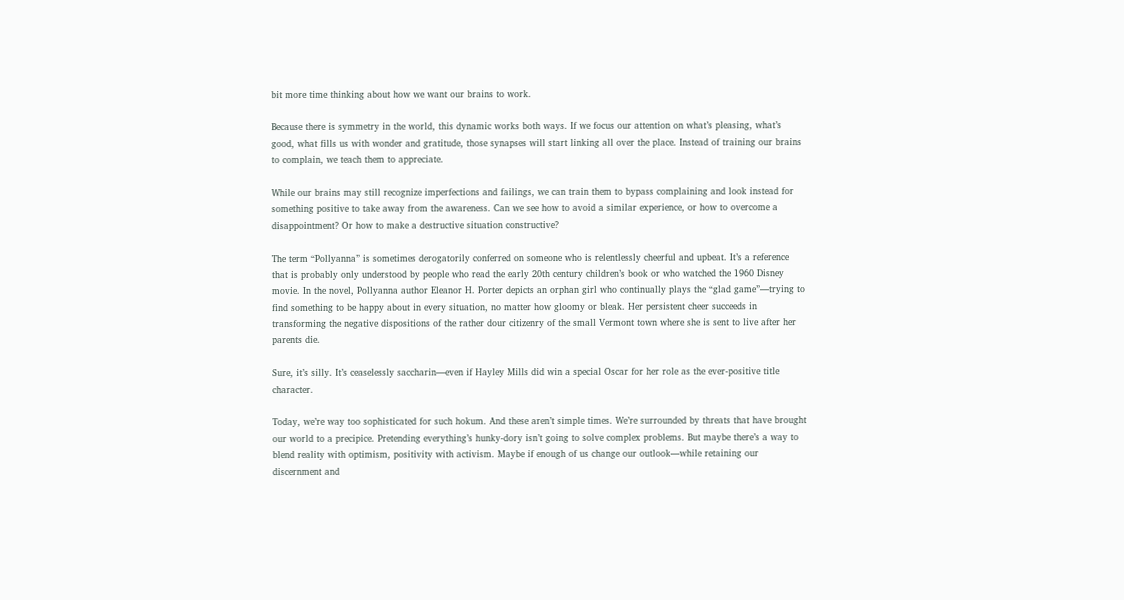bit more time thinking about how we want our brains to work.

Because there is symmetry in the world, this dynamic works both ways. If we focus our attention on what’s pleasing, what’s good, what fills us with wonder and gratitude, those synapses will start linking all over the place. Instead of training our brains to complain, we teach them to appreciate.

While our brains may still recognize imperfections and failings, we can train them to bypass complaining and look instead for something positive to take away from the awareness. Can we see how to avoid a similar experience, or how to overcome a disappointment? Or how to make a destructive situation constructive?

The term “Pollyanna” is sometimes derogatorily conferred on someone who is relentlessly cheerful and upbeat. It’s a reference that is probably only understood by people who read the early 20th century children’s book or who watched the 1960 Disney movie. In the novel, Pollyanna author Eleanor H. Porter depicts an orphan girl who continually plays the “glad game”—trying to find something to be happy about in every situation, no matter how gloomy or bleak. Her persistent cheer succeeds in transforming the negative dispositions of the rather dour citizenry of the small Vermont town where she is sent to live after her parents die.

Sure, it’s silly. It’s ceaselessly saccharin—even if Hayley Mills did win a special Oscar for her role as the ever-positive title character.

Today, we’re way too sophisticated for such hokum. And these aren’t simple times. We’re surrounded by threats that have brought our world to a precipice. Pretending everything’s hunky-dory isn’t going to solve complex problems. But maybe there’s a way to blend reality with optimism, positivity with activism. Maybe if enough of us change our outlook—while retaining our discernment and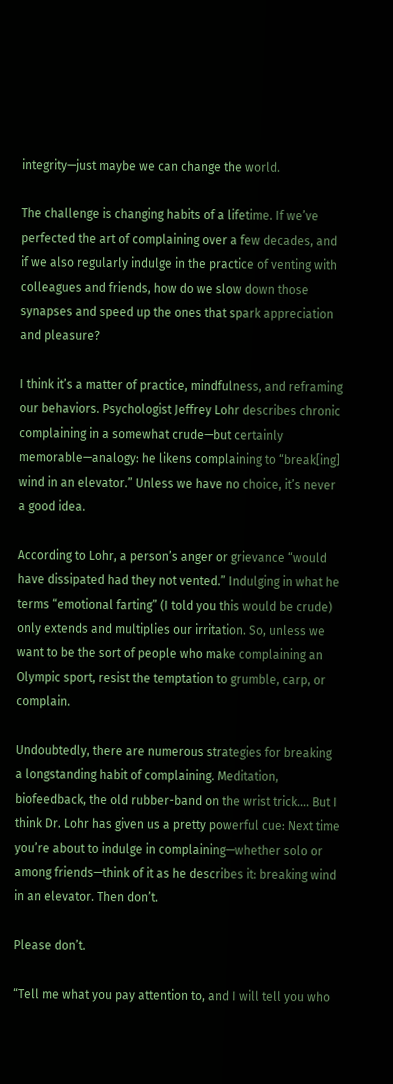integrity—just maybe we can change the world.

The challenge is changing habits of a lifetime. If we’ve perfected the art of complaining over a few decades, and if we also regularly indulge in the practice of venting with colleagues and friends, how do we slow down those synapses and speed up the ones that spark appreciation and pleasure?

I think it’s a matter of practice, mindfulness, and reframing our behaviors. Psychologist Jeffrey Lohr describes chronic complaining in a somewhat crude—but certainly memorable—analogy: he likens complaining to “break[ing] wind in an elevator.” Unless we have no choice, it’s never a good idea.

According to Lohr, a person’s anger or grievance “would have dissipated had they not vented.” Indulging in what he terms “emotional farting” (I told you this would be crude) only extends and multiplies our irritation. So, unless we want to be the sort of people who make complaining an Olympic sport, resist the temptation to grumble, carp, or complain.

Undoubtedly, there are numerous strategies for breaking a longstanding habit of complaining. Meditation, biofeedback, the old rubber-band on the wrist trick…. But I think Dr. Lohr has given us a pretty powerful cue: Next time you’re about to indulge in complaining—whether solo or among friends—think of it as he describes it: breaking wind in an elevator. Then don’t.

Please don’t.

“Tell me what you pay attention to, and I will tell you who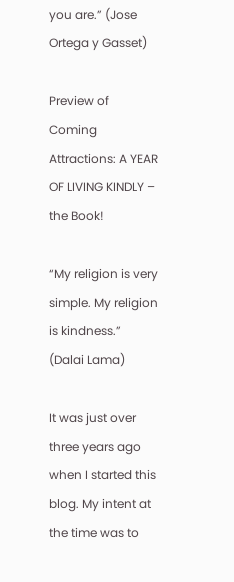you are.” (Jose Ortega y Gasset)

Preview of Coming Attractions: A YEAR OF LIVING KINDLY – the Book!

“My religion is very simple. My religion is kindness.” (Dalai Lama)

It was just over three years ago when I started this blog. My intent at the time was to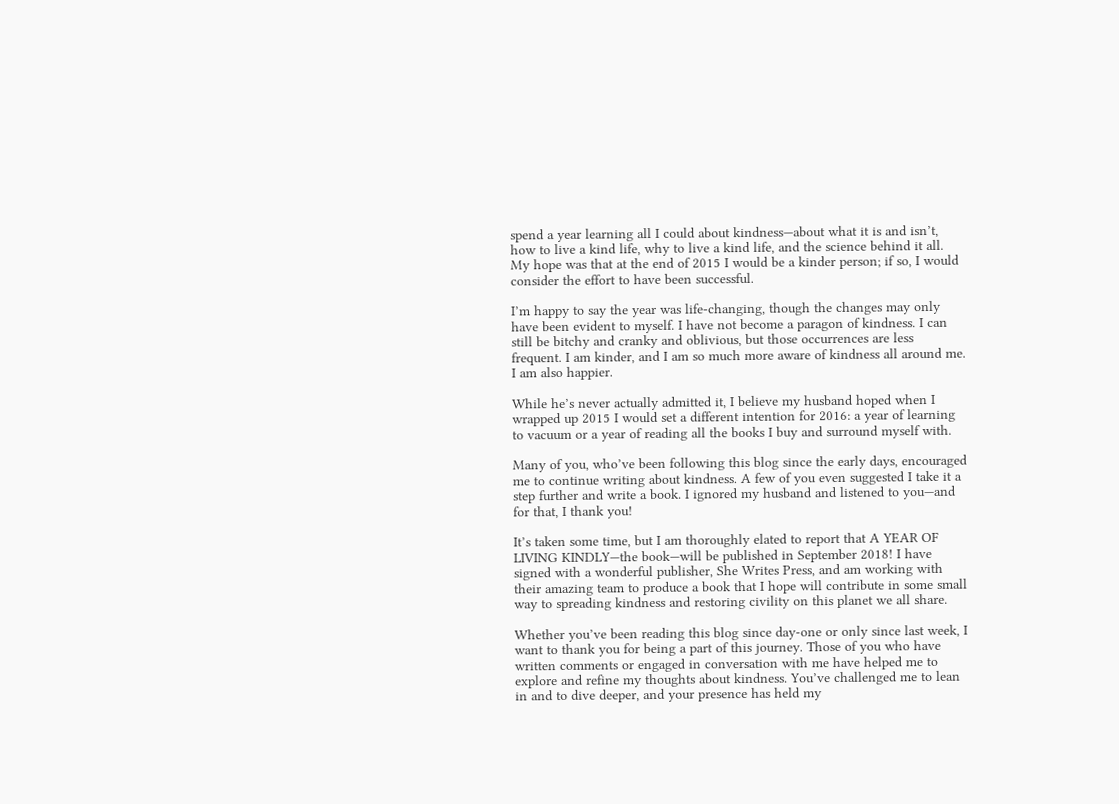spend a year learning all I could about kindness—about what it is and isn’t, how to live a kind life, why to live a kind life, and the science behind it all. My hope was that at the end of 2015 I would be a kinder person; if so, I would consider the effort to have been successful.

I’m happy to say the year was life-changing, though the changes may only have been evident to myself. I have not become a paragon of kindness. I can still be bitchy and cranky and oblivious, but those occurrences are less frequent. I am kinder, and I am so much more aware of kindness all around me. I am also happier.

While he’s never actually admitted it, I believe my husband hoped when I wrapped up 2015 I would set a different intention for 2016: a year of learning to vacuum or a year of reading all the books I buy and surround myself with.

Many of you, who’ve been following this blog since the early days, encouraged me to continue writing about kindness. A few of you even suggested I take it a step further and write a book. I ignored my husband and listened to you—and for that, I thank you!

It’s taken some time, but I am thoroughly elated to report that A YEAR OF LIVING KINDLY—the book—will be published in September 2018! I have signed with a wonderful publisher, She Writes Press, and am working with their amazing team to produce a book that I hope will contribute in some small way to spreading kindness and restoring civility on this planet we all share.

Whether you’ve been reading this blog since day-one or only since last week, I want to thank you for being a part of this journey. Those of you who have written comments or engaged in conversation with me have helped me to explore and refine my thoughts about kindness. You’ve challenged me to lean in and to dive deeper, and your presence has held my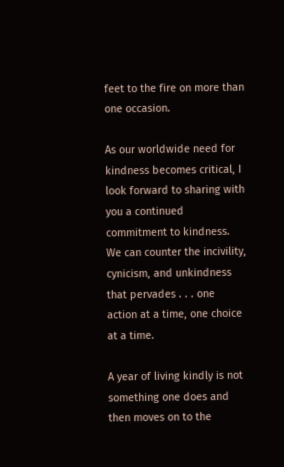feet to the fire on more than one occasion.

As our worldwide need for kindness becomes critical, I look forward to sharing with you a continued commitment to kindness. We can counter the incivility, cynicism, and unkindness that pervades . . . one action at a time, one choice at a time.

A year of living kindly is not something one does and then moves on to the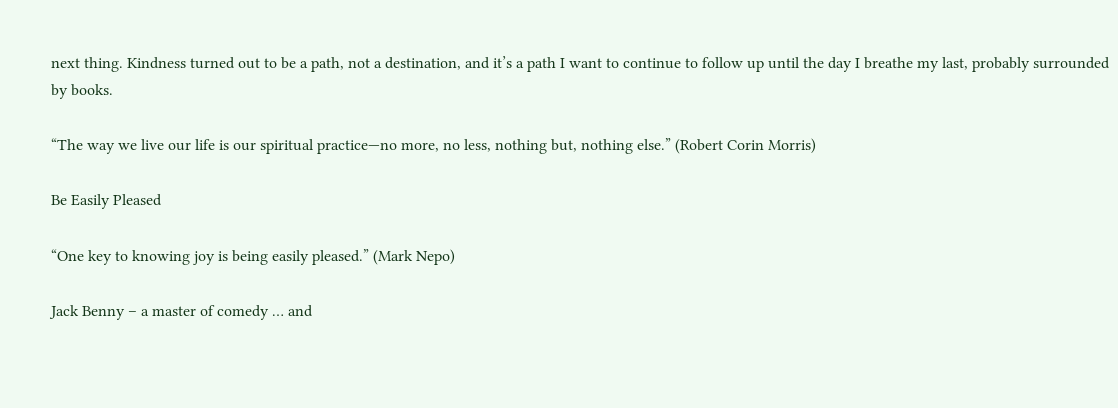next thing. Kindness turned out to be a path, not a destination, and it’s a path I want to continue to follow up until the day I breathe my last, probably surrounded by books.

“The way we live our life is our spiritual practice—no more, no less, nothing but, nothing else.” (Robert Corin Morris)

Be Easily Pleased

“One key to knowing joy is being easily pleased.” (Mark Nepo)

Jack Benny – a master of comedy … and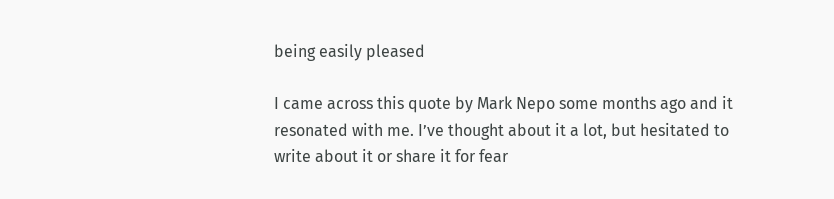being easily pleased

I came across this quote by Mark Nepo some months ago and it resonated with me. I’ve thought about it a lot, but hesitated to write about it or share it for fear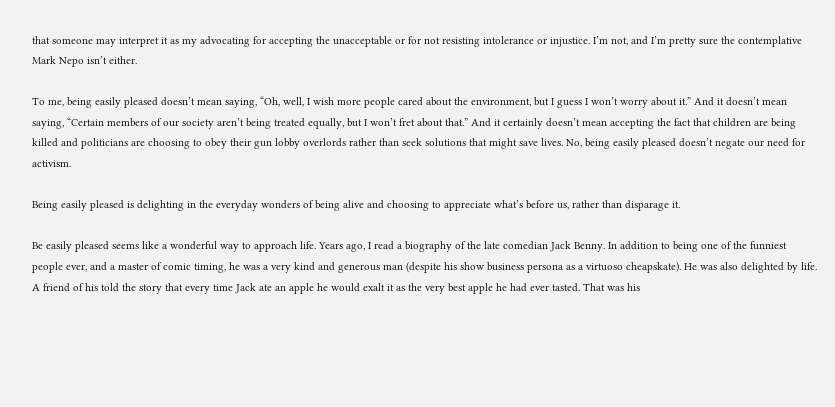that someone may interpret it as my advocating for accepting the unacceptable or for not resisting intolerance or injustice. I’m not, and I’m pretty sure the contemplative Mark Nepo isn’t either.

To me, being easily pleased doesn’t mean saying, “Oh, well, I wish more people cared about the environment, but I guess I won’t worry about it.” And it doesn’t mean saying, “Certain members of our society aren’t being treated equally, but I won’t fret about that.” And it certainly doesn’t mean accepting the fact that children are being killed and politicians are choosing to obey their gun lobby overlords rather than seek solutions that might save lives. No, being easily pleased doesn’t negate our need for activism.

Being easily pleased is delighting in the everyday wonders of being alive and choosing to appreciate what’s before us, rather than disparage it.

Be easily pleased seems like a wonderful way to approach life. Years ago, I read a biography of the late comedian Jack Benny. In addition to being one of the funniest people ever, and a master of comic timing, he was a very kind and generous man (despite his show business persona as a virtuoso cheapskate). He was also delighted by life. A friend of his told the story that every time Jack ate an apple he would exalt it as the very best apple he had ever tasted. That was his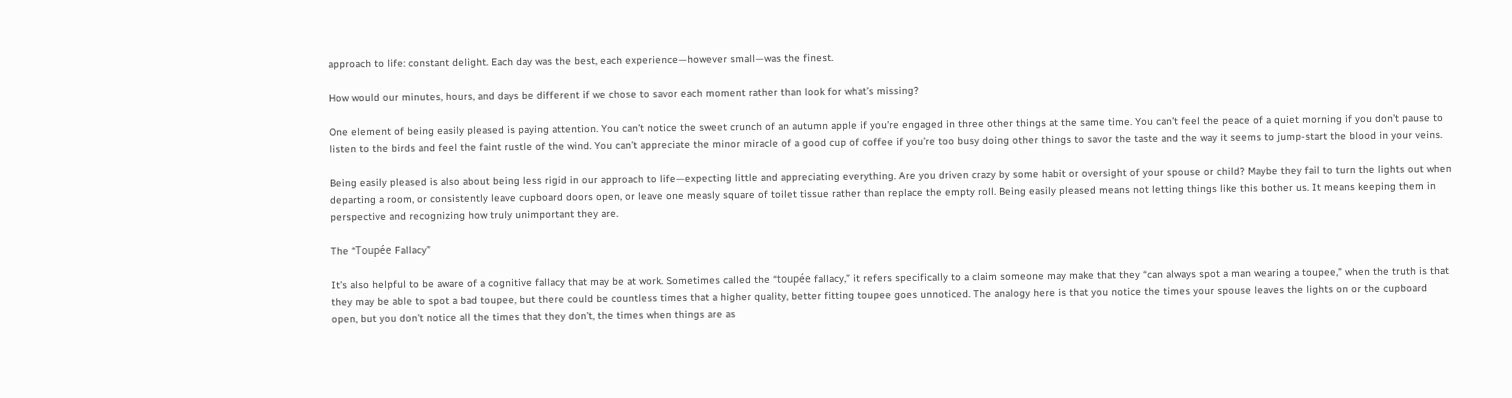approach to life: constant delight. Each day was the best, each experience—however small—was the finest.

How would our minutes, hours, and days be different if we chose to savor each moment rather than look for what’s missing?

One element of being easily pleased is paying attention. You can’t notice the sweet crunch of an autumn apple if you’re engaged in three other things at the same time. You can’t feel the peace of a quiet morning if you don’t pause to listen to the birds and feel the faint rustle of the wind. You can’t appreciate the minor miracle of a good cup of coffee if you’re too busy doing other things to savor the taste and the way it seems to jump-start the blood in your veins.

Being easily pleased is also about being less rigid in our approach to life—expecting little and appreciating everything. Are you driven crazy by some habit or oversight of your spouse or child? Maybe they fail to turn the lights out when departing a room, or consistently leave cupboard doors open, or leave one measly square of toilet tissue rather than replace the empty roll. Being easily pleased means not letting things like this bother us. It means keeping them in perspective and recognizing how truly unimportant they are.

The “Toupée Fallacy”

It’s also helpful to be aware of a cognitive fallacy that may be at work. Sometimes called the “toupée fallacy,” it refers specifically to a claim someone may make that they “can always spot a man wearing a toupee,” when the truth is that they may be able to spot a bad toupee, but there could be countless times that a higher quality, better fitting toupee goes unnoticed. The analogy here is that you notice the times your spouse leaves the lights on or the cupboard open, but you don’t notice all the times that they don’t, the times when things are as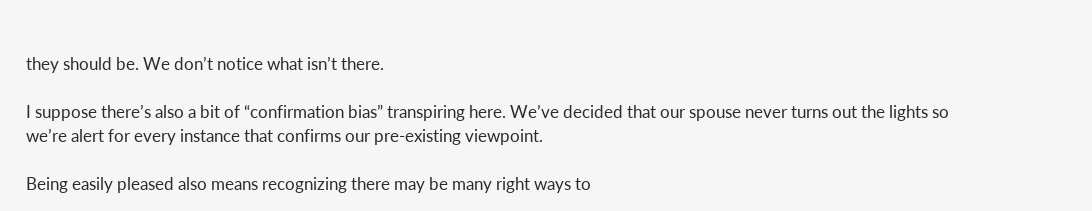they should be. We don’t notice what isn’t there.

I suppose there’s also a bit of “confirmation bias” transpiring here. We’ve decided that our spouse never turns out the lights so we’re alert for every instance that confirms our pre-existing viewpoint.

Being easily pleased also means recognizing there may be many right ways to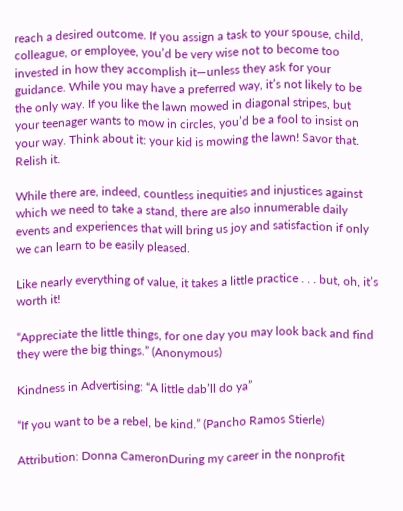reach a desired outcome. If you assign a task to your spouse, child, colleague, or employee, you’d be very wise not to become too invested in how they accomplish it—unless they ask for your guidance. While you may have a preferred way, it’s not likely to be the only way. If you like the lawn mowed in diagonal stripes, but your teenager wants to mow in circles, you’d be a fool to insist on your way. Think about it: your kid is mowing the lawn! Savor that. Relish it.

While there are, indeed, countless inequities and injustices against which we need to take a stand, there are also innumerable daily events and experiences that will bring us joy and satisfaction if only we can learn to be easily pleased.

Like nearly everything of value, it takes a little practice . . . but, oh, it’s worth it!

“Appreciate the little things, for one day you may look back and find they were the big things.” (Anonymous)

Kindness in Advertising: “A little dab’ll do ya”

“If you want to be a rebel, be kind.” (Pancho Ramos Stierle)

Attribution: Donna CameronDuring my career in the nonprofit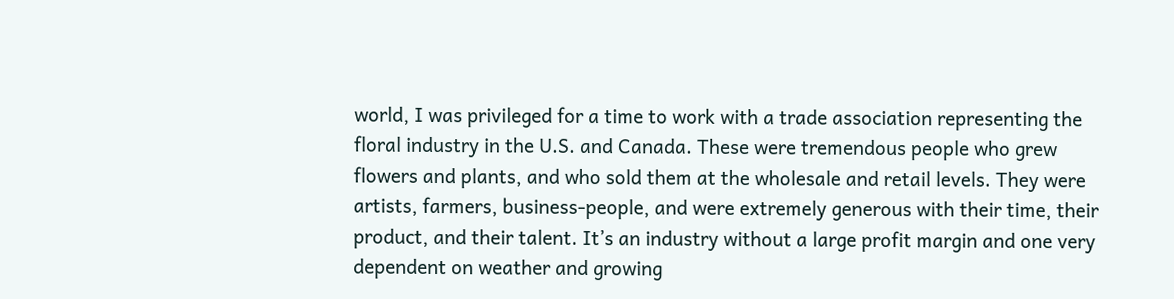world, I was privileged for a time to work with a trade association representing the floral industry in the U.S. and Canada. These were tremendous people who grew flowers and plants, and who sold them at the wholesale and retail levels. They were artists, farmers, business-people, and were extremely generous with their time, their product, and their talent. It’s an industry without a large profit margin and one very dependent on weather and growing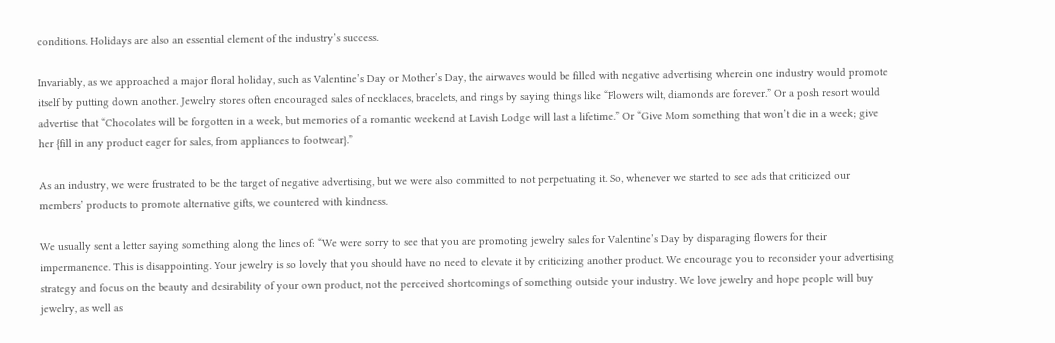conditions. Holidays are also an essential element of the industry’s success.

Invariably, as we approached a major floral holiday, such as Valentine’s Day or Mother’s Day, the airwaves would be filled with negative advertising wherein one industry would promote itself by putting down another. Jewelry stores often encouraged sales of necklaces, bracelets, and rings by saying things like “Flowers wilt, diamonds are forever.” Or a posh resort would advertise that “Chocolates will be forgotten in a week, but memories of a romantic weekend at Lavish Lodge will last a lifetime.” Or “Give Mom something that won’t die in a week; give her {fill in any product eager for sales, from appliances to footwear}.”

As an industry, we were frustrated to be the target of negative advertising, but we were also committed to not perpetuating it. So, whenever we started to see ads that criticized our members’ products to promote alternative gifts, we countered with kindness.

We usually sent a letter saying something along the lines of: “We were sorry to see that you are promoting jewelry sales for Valentine’s Day by disparaging flowers for their impermanence. This is disappointing. Your jewelry is so lovely that you should have no need to elevate it by criticizing another product. We encourage you to reconsider your advertising strategy and focus on the beauty and desirability of your own product, not the perceived shortcomings of something outside your industry. We love jewelry and hope people will buy jewelry, as well as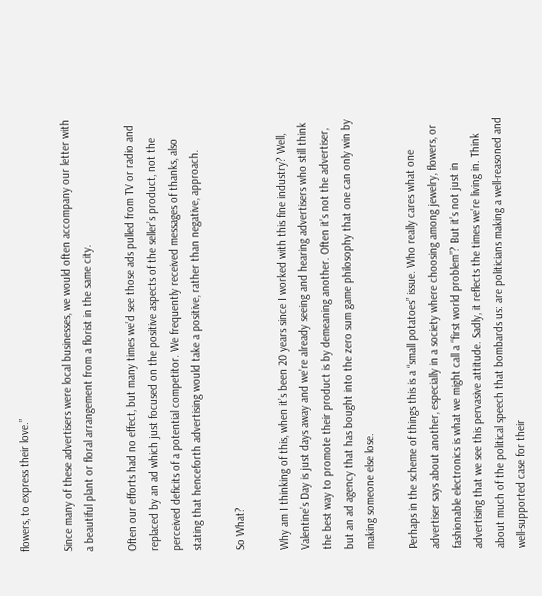flowers, to express their love.”

Since many of these advertisers were local businesses, we would often accompany our letter with a beautiful plant or floral arrangement from a florist in the same city.

Often our efforts had no effect, but many times we’d see those ads pulled from TV or radio and replaced by an ad which just focused on the positive aspects of the seller’s product, not the perceived deficits of a potential competitor. We frequently received messages of thanks, also stating that henceforth advertising would take a positive, rather than negative, approach.

So What?

Why am I thinking of this, when it’s been 20 years since I worked with this fine industry? Well, Valentine’s Day is just days away and we’re already seeing and hearing advertisers who still think the best way to promote their product is by demeaning another. Often it’s not the advertiser, but an ad agency that has bought into the zero sum game philosophy that one can only win by making someone else lose.

Perhaps in the scheme of things this is a “small potatoes” issue. Who really cares what one advertiser says about another, especially in a society where choosing among jewelry, flowers, or fashionable electronics is what we might call a “first world problem”? But it’s not just in advertising that we see this pervasive attitude. Sadly, it reflects the times we’re living in. Think about much of the political speech that bombards us: are politicians making a well-reasoned and well-supported case for their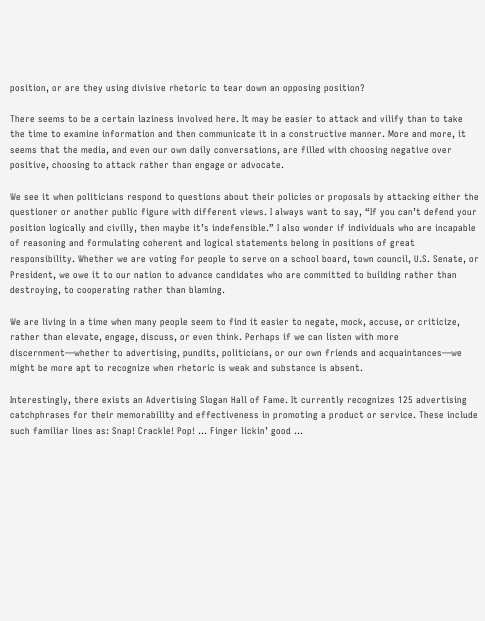position, or are they using divisive rhetoric to tear down an opposing position?

There seems to be a certain laziness involved here. It may be easier to attack and vilify than to take the time to examine information and then communicate it in a constructive manner. More and more, it seems that the media, and even our own daily conversations, are filled with choosing negative over positive, choosing to attack rather than engage or advocate.

We see it when politicians respond to questions about their policies or proposals by attacking either the questioner or another public figure with different views. I always want to say, “If you can’t defend your position logically and civilly, then maybe it’s indefensible.” I also wonder if individuals who are incapable of reasoning and formulating coherent and logical statements belong in positions of great responsibility. Whether we are voting for people to serve on a school board, town council, U.S. Senate, or President, we owe it to our nation to advance candidates who are committed to building rather than destroying, to cooperating rather than blaming.

We are living in a time when many people seem to find it easier to negate, mock, accuse, or criticize, rather than elevate, engage, discuss, or even think. Perhaps if we can listen with more discernment—whether to advertising, pundits, politicians, or our own friends and acquaintances—we might be more apt to recognize when rhetoric is weak and substance is absent.

Interestingly, there exists an Advertising Slogan Hall of Fame. It currently recognizes 125 advertising catchphrases for their memorability and effectiveness in promoting a product or service. These include such familiar lines as: Snap! Crackle! Pop! … Finger lickin’ good …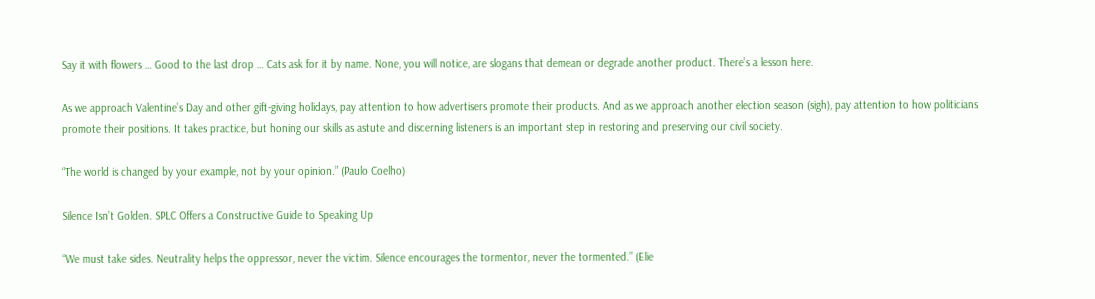Say it with flowers … Good to the last drop … Cats ask for it by name. None, you will notice, are slogans that demean or degrade another product. There’s a lesson here.

As we approach Valentine’s Day and other gift-giving holidays, pay attention to how advertisers promote their products. And as we approach another election season (sigh), pay attention to how politicians promote their positions. It takes practice, but honing our skills as astute and discerning listeners is an important step in restoring and preserving our civil society.

“The world is changed by your example, not by your opinion.” (Paulo Coelho)

Silence Isn’t Golden. SPLC Offers a Constructive Guide to Speaking Up

“We must take sides. Neutrality helps the oppressor, never the victim. Silence encourages the tormentor, never the tormented.” (Elie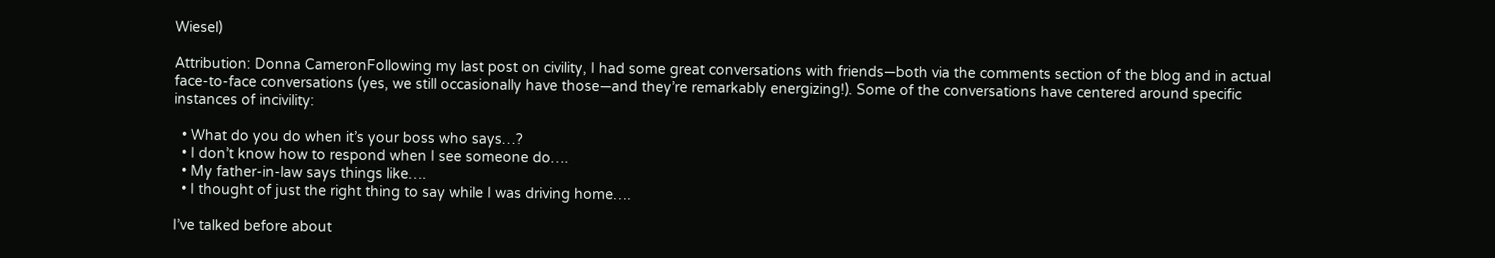Wiesel)

Attribution: Donna CameronFollowing my last post on civility, I had some great conversations with friends—both via the comments section of the blog and in actual face-to-face conversations (yes, we still occasionally have those—and they’re remarkably energizing!). Some of the conversations have centered around specific instances of incivility:

  • What do you do when it’s your boss who says…?
  • I don’t know how to respond when I see someone do….
  • My father-in-law says things like….
  • I thought of just the right thing to say while I was driving home….

I’ve talked before about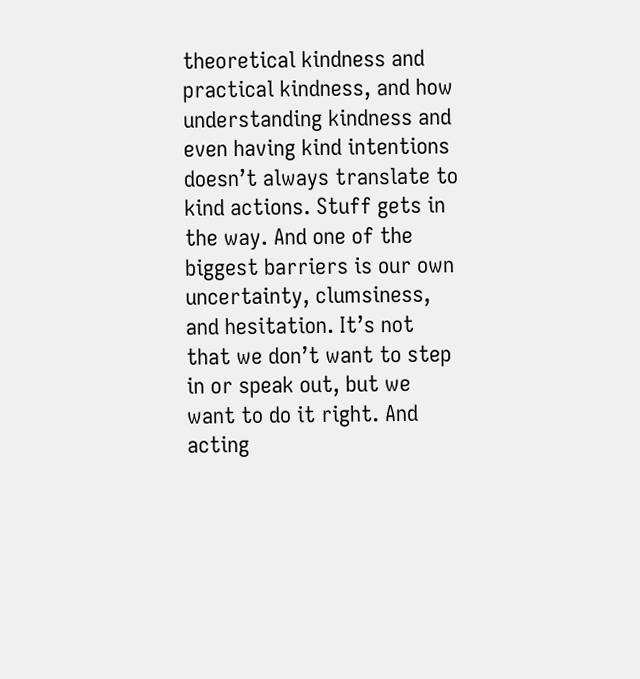theoretical kindness and practical kindness, and how understanding kindness and even having kind intentions doesn’t always translate to kind actions. Stuff gets in the way. And one of the biggest barriers is our own uncertainty, clumsiness, and hesitation. It’s not that we don’t want to step in or speak out, but we want to do it right. And acting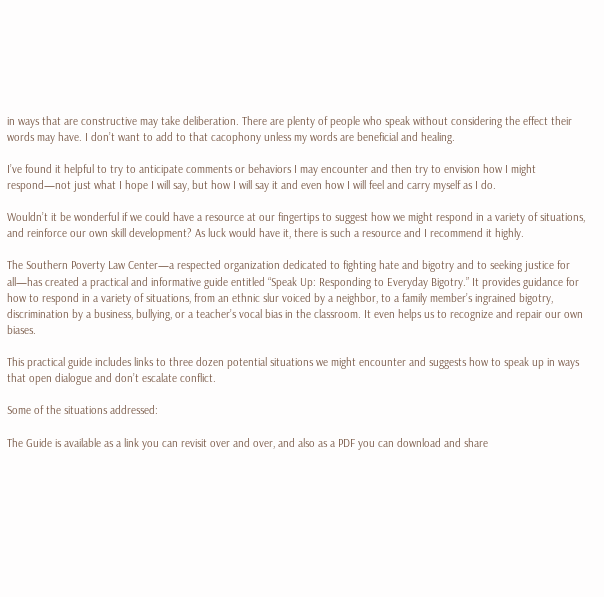in ways that are constructive may take deliberation. There are plenty of people who speak without considering the effect their words may have. I don’t want to add to that cacophony unless my words are beneficial and healing.

I’ve found it helpful to try to anticipate comments or behaviors I may encounter and then try to envision how I might respond—not just what I hope I will say, but how I will say it and even how I will feel and carry myself as I do.

Wouldn’t it be wonderful if we could have a resource at our fingertips to suggest how we might respond in a variety of situations, and reinforce our own skill development? As luck would have it, there is such a resource and I recommend it highly.

The Southern Poverty Law Center—a respected organization dedicated to fighting hate and bigotry and to seeking justice for all—has created a practical and informative guide entitled “Speak Up: Responding to Everyday Bigotry.” It provides guidance for how to respond in a variety of situations, from an ethnic slur voiced by a neighbor, to a family member’s ingrained bigotry, discrimination by a business, bullying, or a teacher’s vocal bias in the classroom. It even helps us to recognize and repair our own biases.

This practical guide includes links to three dozen potential situations we might encounter and suggests how to speak up in ways that open dialogue and don’t escalate conflict.

Some of the situations addressed:

The Guide is available as a link you can revisit over and over, and also as a PDF you can download and share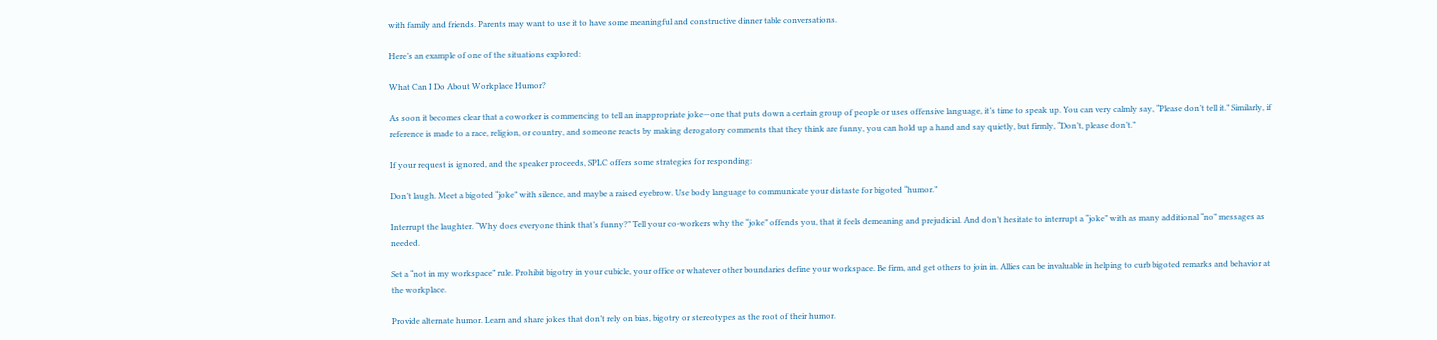with family and friends. Parents may want to use it to have some meaningful and constructive dinner table conversations.

Here’s an example of one of the situations explored:

What Can I Do About Workplace Humor?

As soon it becomes clear that a coworker is commencing to tell an inappropriate joke—one that puts down a certain group of people or uses offensive language, it’s time to speak up. You can very calmly say, “Please don’t tell it.” Similarly, if reference is made to a race, religion, or country, and someone reacts by making derogatory comments that they think are funny, you can hold up a hand and say quietly, but firmly, “Don’t, please don’t.”

If your request is ignored, and the speaker proceeds, SPLC offers some strategies for responding:

Don’t laugh. Meet a bigoted “joke” with silence, and maybe a raised eyebrow. Use body language to communicate your distaste for bigoted “humor.”

Interrupt the laughter. “Why does everyone think that’s funny?” Tell your co-workers why the “joke” offends you, that it feels demeaning and prejudicial. And don’t hesitate to interrupt a “joke” with as many additional “no” messages as needed.

Set a “not in my workspace” rule. Prohibit bigotry in your cubicle, your office or whatever other boundaries define your workspace. Be firm, and get others to join in. Allies can be invaluable in helping to curb bigoted remarks and behavior at the workplace.

Provide alternate humor. Learn and share jokes that don’t rely on bias, bigotry or stereotypes as the root of their humor.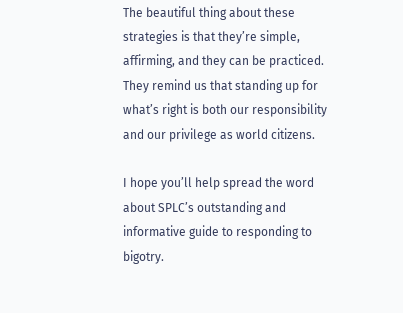The beautiful thing about these strategies is that they’re simple, affirming, and they can be practiced. They remind us that standing up for what’s right is both our responsibility and our privilege as world citizens.

I hope you’ll help spread the word about SPLC’s outstanding and informative guide to responding to bigotry.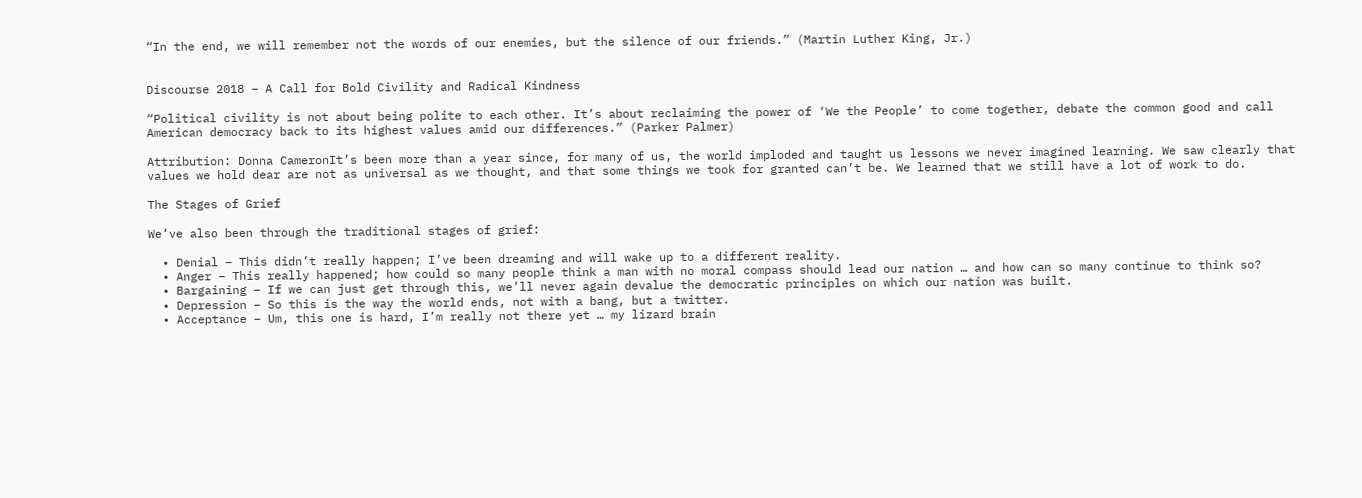“In the end, we will remember not the words of our enemies, but the silence of our friends.” (Martin Luther King, Jr.)


Discourse 2018 – A Call for Bold Civility and Radical Kindness

“Political civility is not about being polite to each other. It’s about reclaiming the power of ‘We the People’ to come together, debate the common good and call American democracy back to its highest values amid our differences.” (Parker Palmer)

Attribution: Donna CameronIt’s been more than a year since, for many of us, the world imploded and taught us lessons we never imagined learning. We saw clearly that values we hold dear are not as universal as we thought, and that some things we took for granted can’t be. We learned that we still have a lot of work to do.

The Stages of Grief

We’ve also been through the traditional stages of grief:

  • Denial – This didn’t really happen; I’ve been dreaming and will wake up to a different reality.
  • Anger – This really happened; how could so many people think a man with no moral compass should lead our nation … and how can so many continue to think so?
  • Bargaining – If we can just get through this, we’ll never again devalue the democratic principles on which our nation was built.
  • Depression – So this is the way the world ends, not with a bang, but a twitter.
  • Acceptance – Um, this one is hard, I’m really not there yet … my lizard brain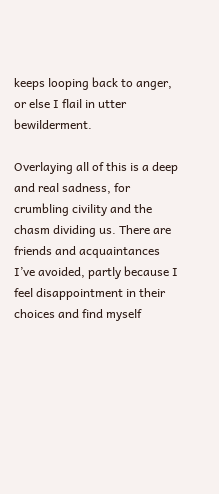keeps looping back to anger, or else I flail in utter bewilderment.

Overlaying all of this is a deep and real sadness, for crumbling civility and the chasm dividing us. There are friends and acquaintances I’ve avoided, partly because I feel disappointment in their choices and find myself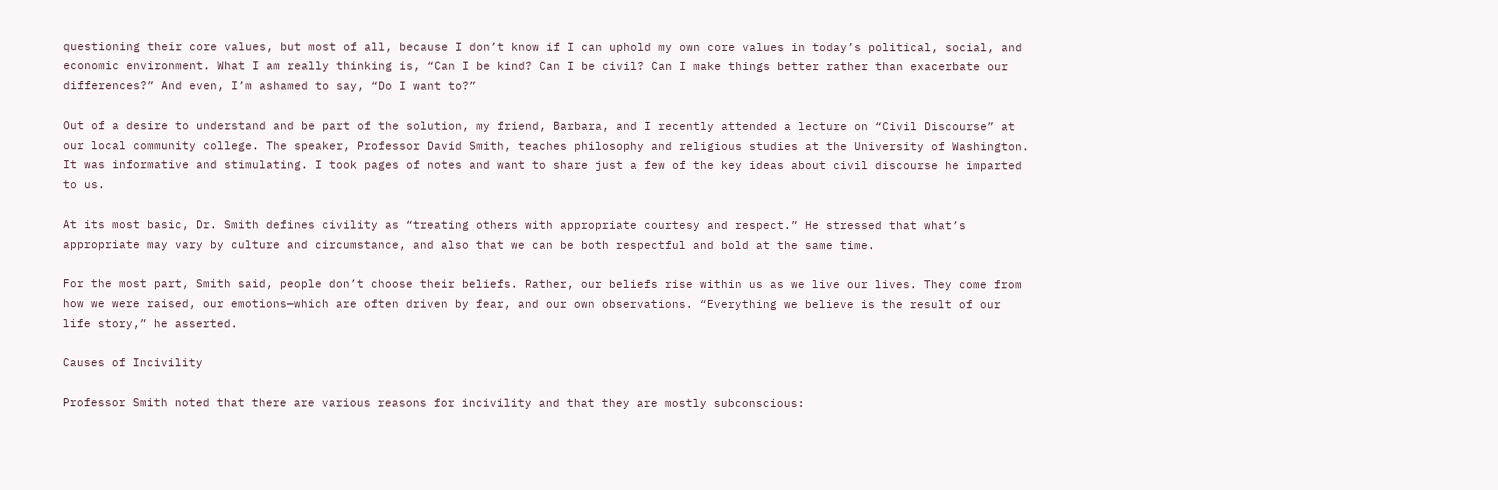questioning their core values, but most of all, because I don’t know if I can uphold my own core values in today’s political, social, and economic environment. What I am really thinking is, “Can I be kind? Can I be civil? Can I make things better rather than exacerbate our differences?” And even, I’m ashamed to say, “Do I want to?”

Out of a desire to understand and be part of the solution, my friend, Barbara, and I recently attended a lecture on “Civil Discourse” at our local community college. The speaker, Professor David Smith, teaches philosophy and religious studies at the University of Washington. It was informative and stimulating. I took pages of notes and want to share just a few of the key ideas about civil discourse he imparted to us.

At its most basic, Dr. Smith defines civility as “treating others with appropriate courtesy and respect.” He stressed that what’s appropriate may vary by culture and circumstance, and also that we can be both respectful and bold at the same time.

For the most part, Smith said, people don’t choose their beliefs. Rather, our beliefs rise within us as we live our lives. They come from how we were raised, our emotions—which are often driven by fear, and our own observations. “Everything we believe is the result of our life story,” he asserted.

Causes of Incivility

Professor Smith noted that there are various reasons for incivility and that they are mostly subconscious: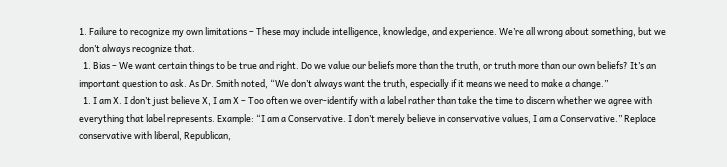1. Failure to recognize my own limitations – These may include intelligence, knowledge, and experience. We’re all wrong about something, but we don’t always recognize that.
  1. Bias – We want certain things to be true and right. Do we value our beliefs more than the truth, or truth more than our own beliefs? It’s an important question to ask. As Dr. Smith noted, “We don’t always want the truth, especially if it means we need to make a change.”
  1. I am X. I don’t just believe X, I am X – Too often we over-identify with a label rather than take the time to discern whether we agree with everything that label represents. Example: “I am a Conservative. I don’t merely believe in conservative values, I am a Conservative.” Replace conservative with liberal, Republican,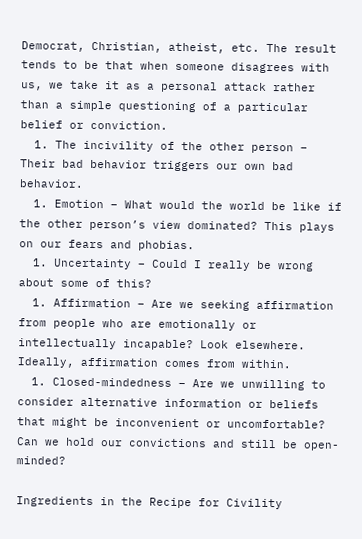Democrat, Christian, atheist, etc. The result tends to be that when someone disagrees with us, we take it as a personal attack rather than a simple questioning of a particular belief or conviction.
  1. The incivility of the other person – Their bad behavior triggers our own bad behavior.
  1. Emotion – What would the world be like if the other person’s view dominated? This plays on our fears and phobias.
  1. Uncertainty – Could I really be wrong about some of this?
  1. Affirmation – Are we seeking affirmation from people who are emotionally or intellectually incapable? Look elsewhere. Ideally, affirmation comes from within.
  1. Closed-mindedness – Are we unwilling to consider alternative information or beliefs that might be inconvenient or uncomfortable? Can we hold our convictions and still be open-minded?

Ingredients in the Recipe for Civility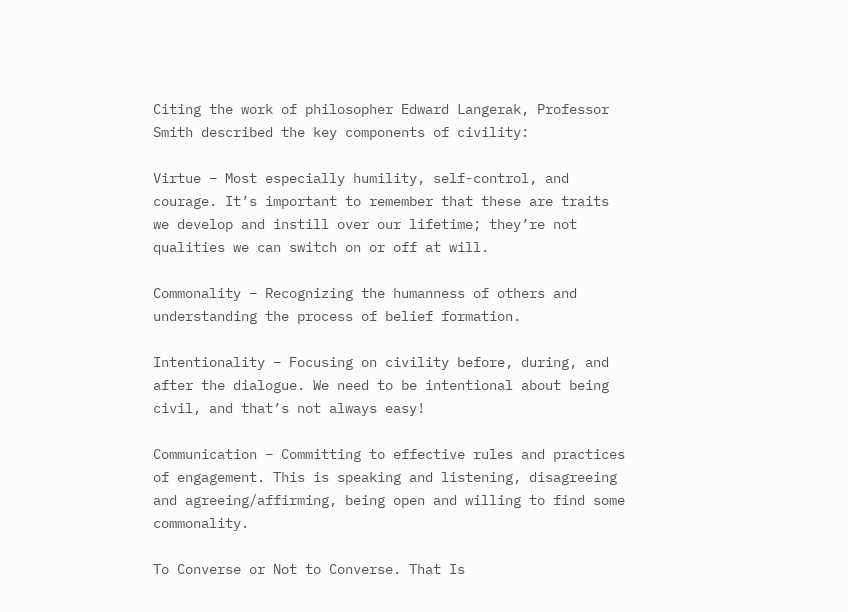Citing the work of philosopher Edward Langerak, Professor Smith described the key components of civility:

Virtue – Most especially humility, self-control, and courage. It’s important to remember that these are traits we develop and instill over our lifetime; they’re not qualities we can switch on or off at will.

Commonality – Recognizing the humanness of others and understanding the process of belief formation.

Intentionality – Focusing on civility before, during, and after the dialogue. We need to be intentional about being civil, and that’s not always easy!

Communication – Committing to effective rules and practices of engagement. This is speaking and listening, disagreeing and agreeing/affirming, being open and willing to find some commonality.

To Converse or Not to Converse. That Is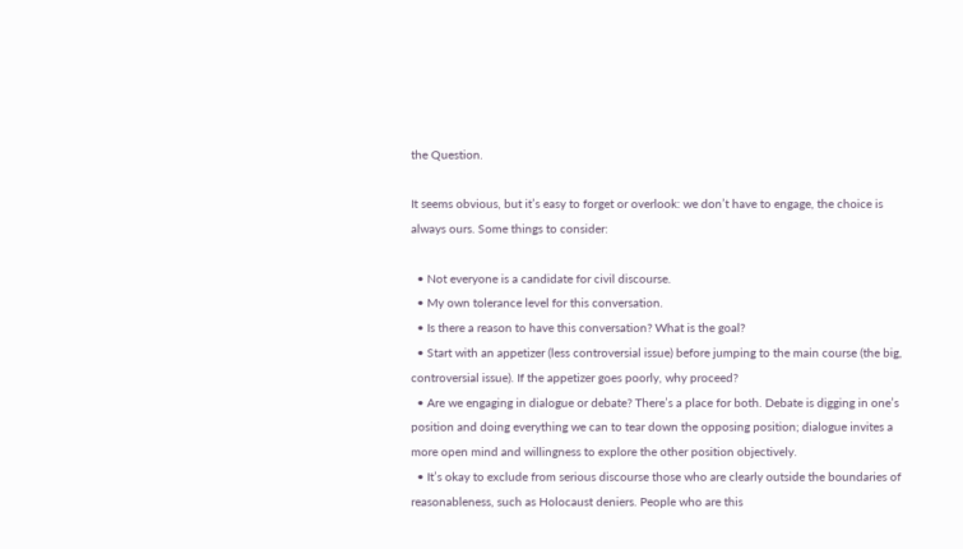the Question.

It seems obvious, but it’s easy to forget or overlook: we don’t have to engage, the choice is always ours. Some things to consider:

  • Not everyone is a candidate for civil discourse.
  • My own tolerance level for this conversation.
  • Is there a reason to have this conversation? What is the goal?
  • Start with an appetizer (less controversial issue) before jumping to the main course (the big, controversial issue). If the appetizer goes poorly, why proceed?
  • Are we engaging in dialogue or debate? There’s a place for both. Debate is digging in one’s position and doing everything we can to tear down the opposing position; dialogue invites a more open mind and willingness to explore the other position objectively.
  • It’s okay to exclude from serious discourse those who are clearly outside the boundaries of reasonableness, such as Holocaust deniers. People who are this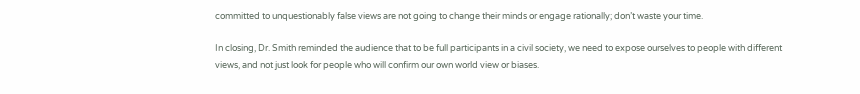committed to unquestionably false views are not going to change their minds or engage rationally; don’t waste your time.

In closing, Dr. Smith reminded the audience that to be full participants in a civil society, we need to expose ourselves to people with different views, and not just look for people who will confirm our own world view or biases.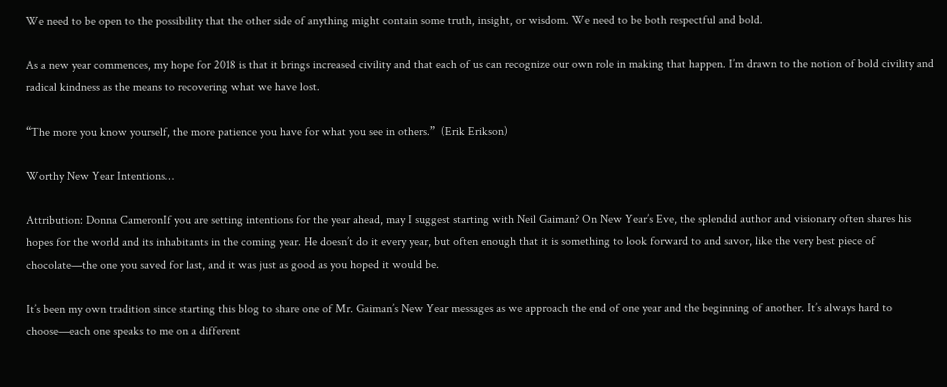We need to be open to the possibility that the other side of anything might contain some truth, insight, or wisdom. We need to be both respectful and bold.

As a new year commences, my hope for 2018 is that it brings increased civility and that each of us can recognize our own role in making that happen. I’m drawn to the notion of bold civility and radical kindness as the means to recovering what we have lost.

“The more you know yourself, the more patience you have for what you see in others.”  (Erik Erikson)

Worthy New Year Intentions…

Attribution: Donna CameronIf you are setting intentions for the year ahead, may I suggest starting with Neil Gaiman? On New Year’s Eve, the splendid author and visionary often shares his hopes for the world and its inhabitants in the coming year. He doesn’t do it every year, but often enough that it is something to look forward to and savor, like the very best piece of chocolate—the one you saved for last, and it was just as good as you hoped it would be.

It’s been my own tradition since starting this blog to share one of Mr. Gaiman’s New Year messages as we approach the end of one year and the beginning of another. It’s always hard to choose—each one speaks to me on a different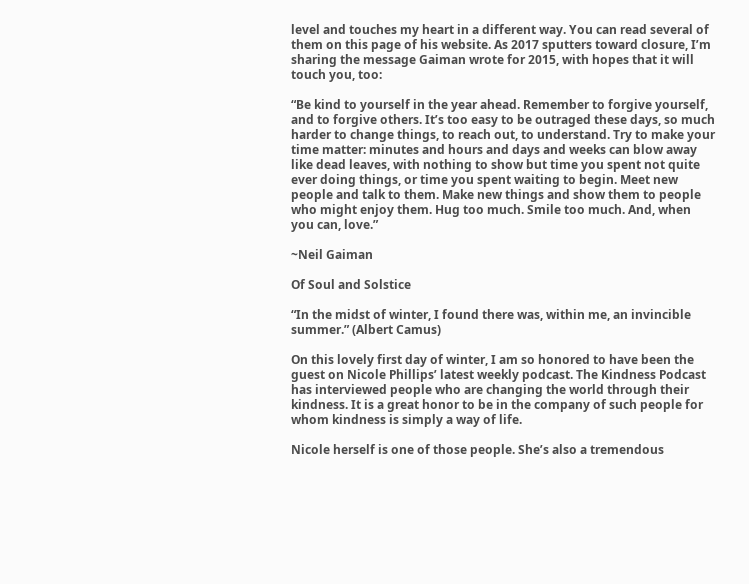level and touches my heart in a different way. You can read several of them on this page of his website. As 2017 sputters toward closure, I’m sharing the message Gaiman wrote for 2015, with hopes that it will touch you, too:

“Be kind to yourself in the year ahead. Remember to forgive yourself, and to forgive others. It’s too easy to be outraged these days, so much harder to change things, to reach out, to understand. Try to make your time matter: minutes and hours and days and weeks can blow away like dead leaves, with nothing to show but time you spent not quite ever doing things, or time you spent waiting to begin. Meet new people and talk to them. Make new things and show them to people who might enjoy them. Hug too much. Smile too much. And, when you can, love.”

~Neil Gaiman

Of Soul and Solstice

“In the midst of winter, I found there was, within me, an invincible summer.” (Albert Camus)

On this lovely first day of winter, I am so honored to have been the guest on Nicole Phillips’ latest weekly podcast. The Kindness Podcast has interviewed people who are changing the world through their kindness. It is a great honor to be in the company of such people for whom kindness is simply a way of life.

Nicole herself is one of those people. She’s also a tremendous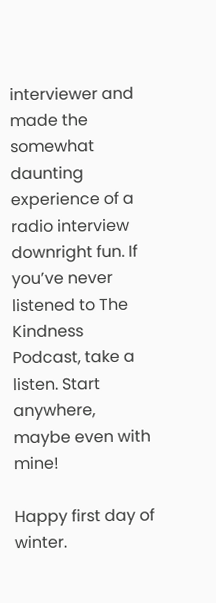interviewer and made the somewhat daunting experience of a radio interview downright fun. If you’ve never listened to The Kindness Podcast, take a listen. Start anywhere, maybe even with mine!

Happy first day of winter.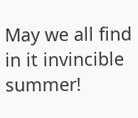May we all find in it invincible summer!